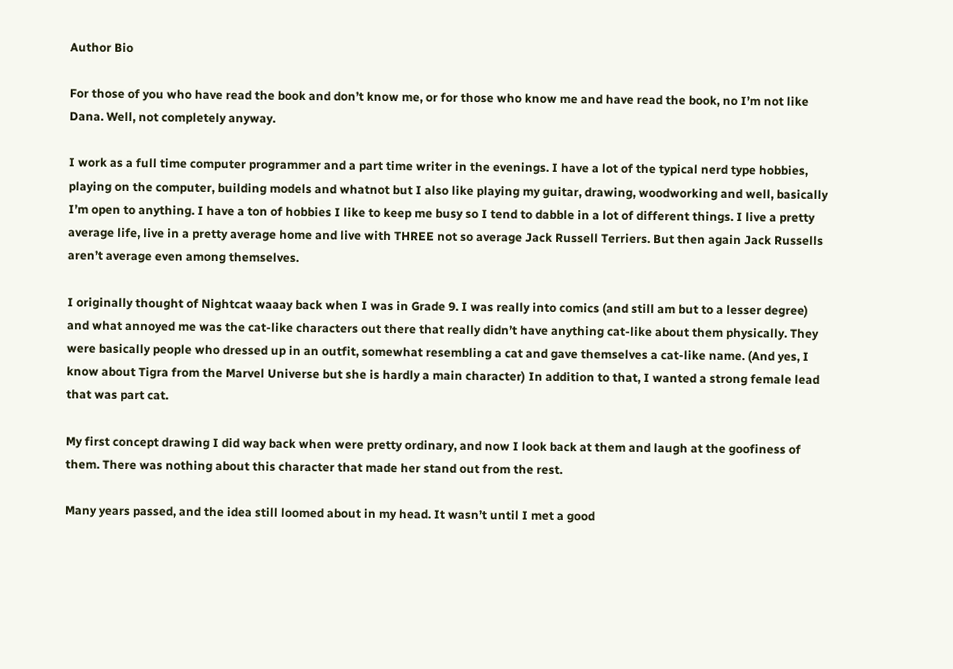Author Bio

For those of you who have read the book and don’t know me, or for those who know me and have read the book, no I’m not like Dana. Well, not completely anyway.

I work as a full time computer programmer and a part time writer in the evenings. I have a lot of the typical nerd type hobbies, playing on the computer, building models and whatnot but I also like playing my guitar, drawing, woodworking and well, basically I’m open to anything. I have a ton of hobbies I like to keep me busy so I tend to dabble in a lot of different things. I live a pretty average life, live in a pretty average home and live with THREE not so average Jack Russell Terriers. But then again Jack Russells aren’t average even among themselves.

I originally thought of Nightcat waaay back when I was in Grade 9. I was really into comics (and still am but to a lesser degree) and what annoyed me was the cat-like characters out there that really didn’t have anything cat-like about them physically. They were basically people who dressed up in an outfit, somewhat resembling a cat and gave themselves a cat-like name. (And yes, I know about Tigra from the Marvel Universe but she is hardly a main character) In addition to that, I wanted a strong female lead that was part cat.

My first concept drawing I did way back when were pretty ordinary, and now I look back at them and laugh at the goofiness of them. There was nothing about this character that made her stand out from the rest.

Many years passed, and the idea still loomed about in my head. It wasn’t until I met a good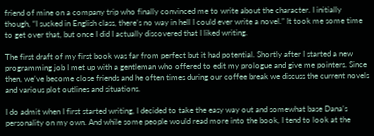friend of mine on a company trip who finally convinced me to write about the character. I initially though, “I sucked in English class, there’s no way in hell I could ever write a novel.” It took me some time to get over that, but once I did I actually discovered that I liked writing.

The first draft of my first book was far from perfect but it had potential. Shortly after I started a new programming job I met up with a gentleman who offered to edit my prologue and give me pointers. Since then, we’ve become close friends and he often times during our coffee break we discuss the current novels and various plot outlines and situations.

I do admit when I first started writing, I decided to take the easy way out and somewhat base Dana’s personality on my own. And while some people would read more into the book, I tend to look at the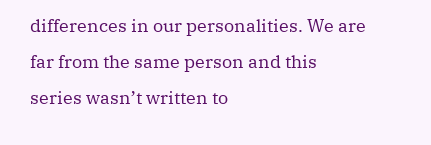differences in our personalities. We are far from the same person and this series wasn’t written to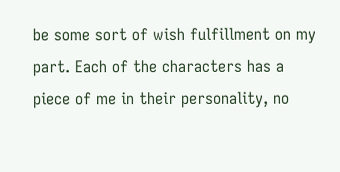be some sort of wish fulfillment on my part. Each of the characters has a piece of me in their personality, no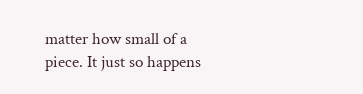matter how small of a piece. It just so happens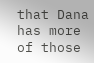that Dana has more of those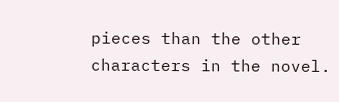pieces than the other characters in the novel.